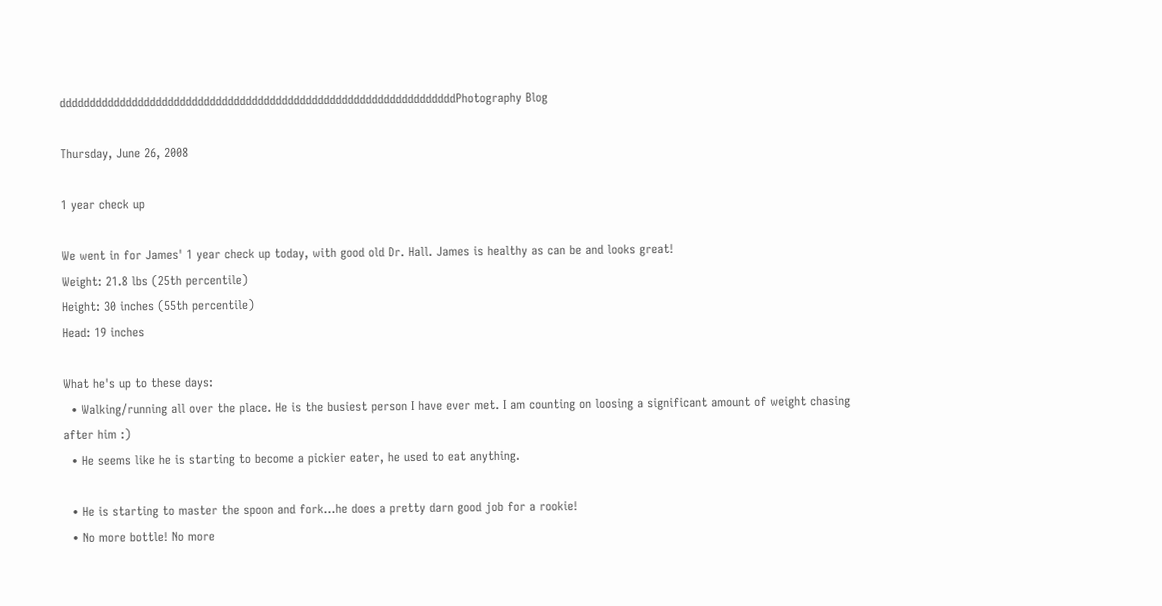ddddddddddddddddddddddddddddddddddddddddddddddddddddddddddddddddddPhotography Blog

Thursday, June 26, 2008

1 year check up

We went in for James' 1 year check up today, with good old Dr. Hall. James is healthy as can be and looks great!
Weight: 21.8 lbs (25th percentile)
Height: 30 inches (55th percentile)
Head: 19 inches

What he's up to these days:
  • Walking/running all over the place. He is the busiest person I have ever met. I am counting on loosing a significant amount of weight chasing after him :)
  • He seems like he is starting to become a pickier eater, he used to eat anything.

  • He is starting to master the spoon and fork...he does a pretty darn good job for a rookie!
  • No more bottle! No more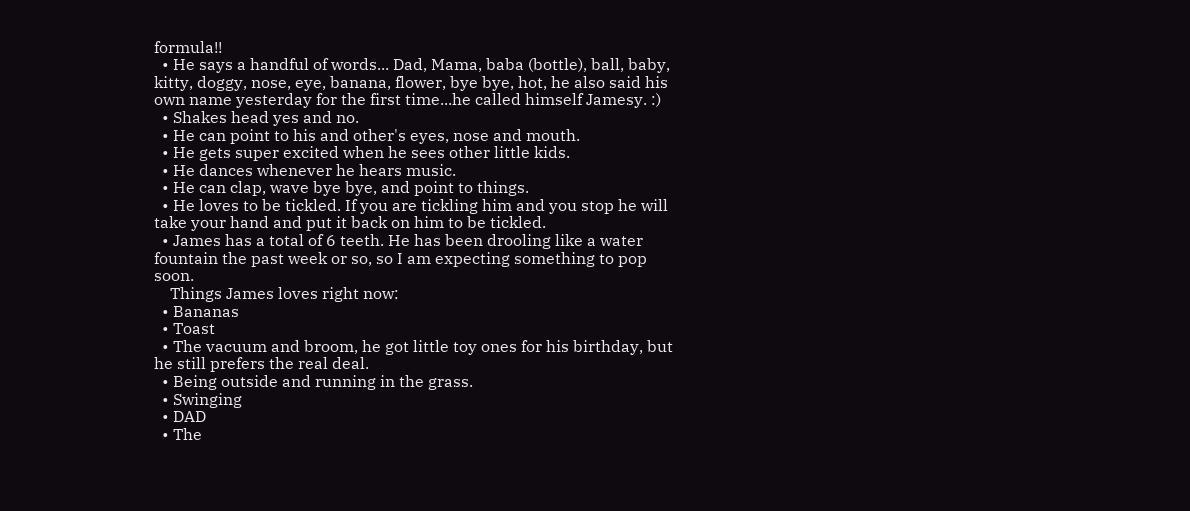formula!!
  • He says a handful of words... Dad, Mama, baba (bottle), ball, baby, kitty, doggy, nose, eye, banana, flower, bye bye, hot, he also said his own name yesterday for the first time...he called himself Jamesy. :)
  • Shakes head yes and no.
  • He can point to his and other's eyes, nose and mouth.
  • He gets super excited when he sees other little kids.
  • He dances whenever he hears music.
  • He can clap, wave bye bye, and point to things.
  • He loves to be tickled. If you are tickling him and you stop he will take your hand and put it back on him to be tickled.
  • James has a total of 6 teeth. He has been drooling like a water fountain the past week or so, so I am expecting something to pop soon.
    Things James loves right now:
  • Bananas
  • Toast
  • The vacuum and broom, he got little toy ones for his birthday, but he still prefers the real deal.
  • Being outside and running in the grass.
  • Swinging
  • DAD
  • The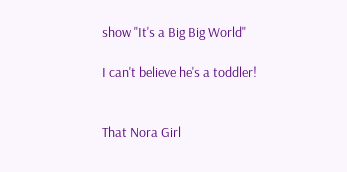show "It's a Big Big World"

I can't believe he's a toddler!


That Nora Girl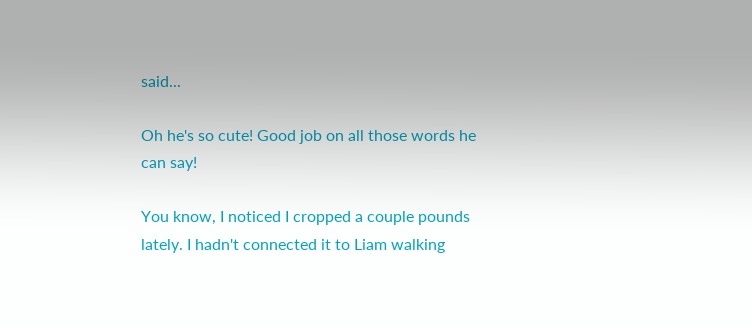said...

Oh he's so cute! Good job on all those words he can say!

You know, I noticed I cropped a couple pounds lately. I hadn't connected it to Liam walking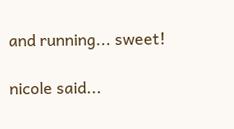and running... sweet!

nicole said...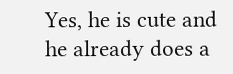Yes, he is cute and he already does a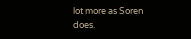lot more as Soren does.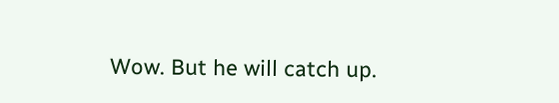Wow. But he will catch up.